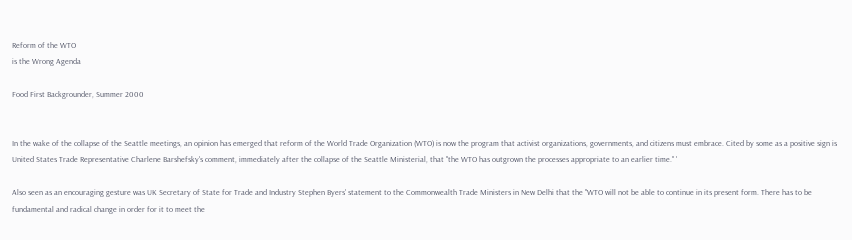Reform of the WTO
is the Wrong Agenda

Food First Backgrounder, Summer 2000


In the wake of the collapse of the Seattle meetings, an opinion has emerged that reform of the World Trade Organization (WTO) is now the program that activist organizations, governments, and citizens must embrace. Cited by some as a positive sign is United States Trade Representative Charlene Barshefsky's comment, immediately after the collapse of the Seattle Ministerial, that "the WTO has outgrown the processes appropriate to an earlier time." '

Also seen as an encouraging gesture was UK Secretary of State for Trade and Industry Stephen Byers' statement to the Commonwealth Trade Ministers in New Delhi that the "WTO will not be able to continue in its present form. There has to be fundamental and radical change in order for it to meet the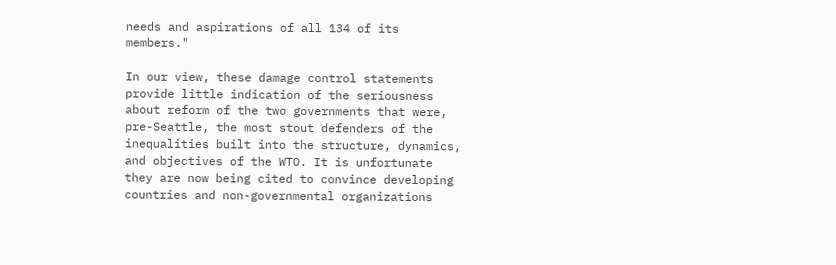needs and aspirations of all 134 of its members."

In our view, these damage control statements provide little indication of the seriousness about reform of the two governments that were, pre-Seattle, the most stout defenders of the inequalities built into the structure, dynamics, and objectives of the WTO. It is unfortunate they are now being cited to convince developing countries and non-governmental organizations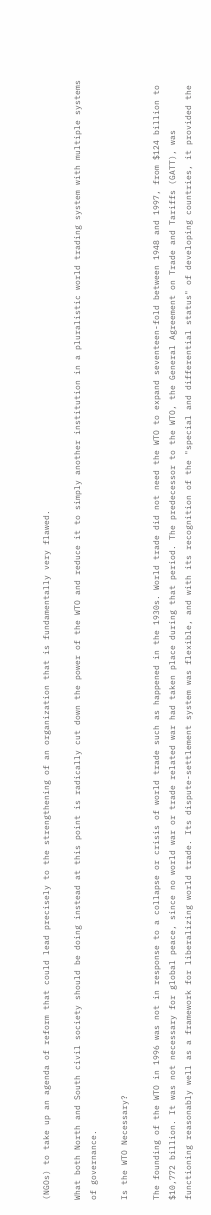(NGOs) to take up an agenda of reform that could lead precisely to the strengthening of an organization that is fundamentally very flawed.

What both North and South civil society should be doing instead at this point is radically cut down the power of the WTO and reduce it to simply another institution in a pluralistic world trading system with multiple systems of governance.

Is the WTO Necessary?

The founding of the WTO in 1996 was not in response to a collapse or crisis of world trade such as happened in the 1930s. World trade did not need the WTO to expand seventeen-fold between 1948 and 1997, from $124 billion to $10,772 billion. It was not necessary for global peace, since no world war or trade related war had taken place during that period. The predecessor to the WTO, the General Agreement on Trade and Tariffs (GATT), was functioning reasonably well as a framework for liberalizing world trade. Its dispute-settlement system was flexible, and with its recognition of the "special and differential status" of developing countries, it provided the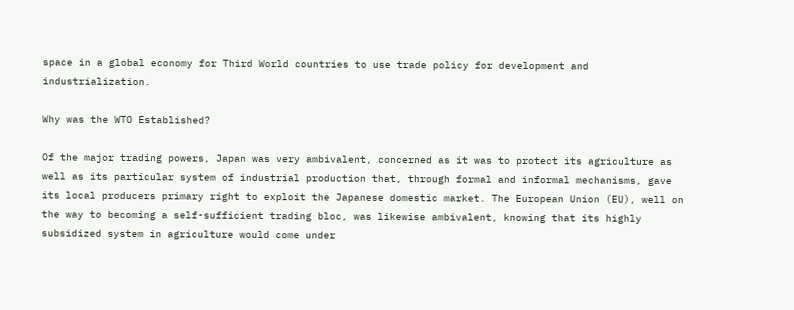space in a global economy for Third World countries to use trade policy for development and industrialization.

Why was the WTO Established?

Of the major trading powers, Japan was very ambivalent, concerned as it was to protect its agriculture as well as its particular system of industrial production that, through formal and informal mechanisms, gave its local producers primary right to exploit the Japanese domestic market. The European Union (EU), well on the way to becoming a self-sufficient trading bloc, was likewise ambivalent, knowing that its highly subsidized system in agriculture would come under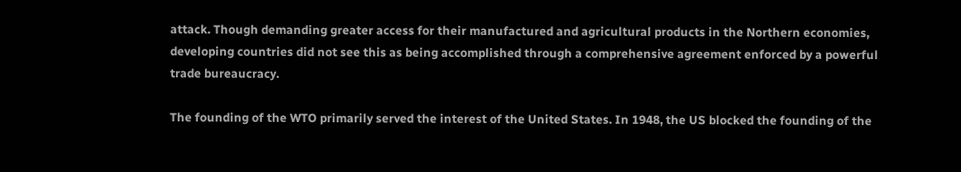attack. Though demanding greater access for their manufactured and agricultural products in the Northern economies, developing countries did not see this as being accomplished through a comprehensive agreement enforced by a powerful trade bureaucracy.

The founding of the WTO primarily served the interest of the United States. In 1948, the US blocked the founding of the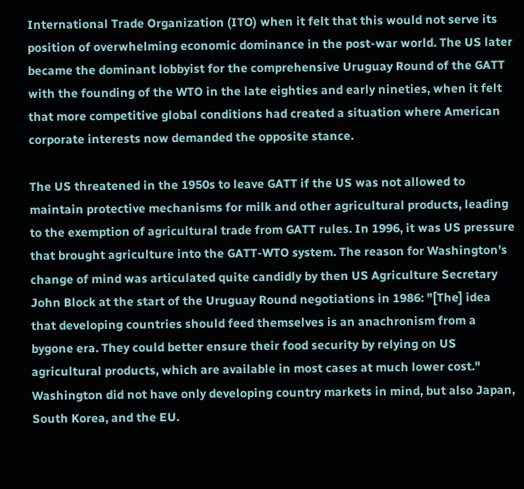International Trade Organization (ITO) when it felt that this would not serve its position of overwhelming economic dominance in the post-war world. The US later became the dominant lobbyist for the comprehensive Uruguay Round of the GATT with the founding of the WTO in the late eighties and early nineties, when it felt that more competitive global conditions had created a situation where American corporate interests now demanded the opposite stance.

The US threatened in the 1950s to leave GATT if the US was not allowed to maintain protective mechanisms for milk and other agricultural products, leading to the exemption of agricultural trade from GATT rules. In 1996, it was US pressure that brought agriculture into the GATT-WTO system. The reason for Washington's change of mind was articulated quite candidly by then US Agriculture Secretary John Block at the start of the Uruguay Round negotiations in 1986: "[The] idea that developing countries should feed themselves is an anachronism from a bygone era. They could better ensure their food security by relying on US agricultural products, which are available in most cases at much lower cost." Washington did not have only developing country markets in mind, but also Japan, South Korea, and the EU.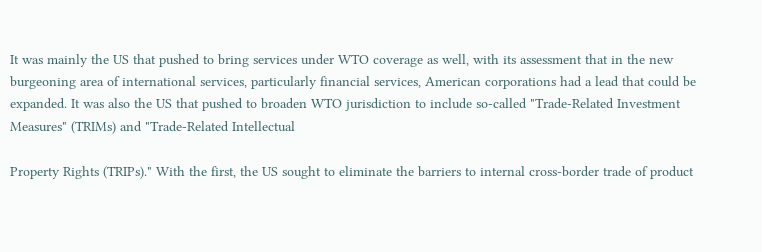It was mainly the US that pushed to bring services under WTO coverage as well, with its assessment that in the new burgeoning area of international services, particularly financial services, American corporations had a lead that could be expanded. It was also the US that pushed to broaden WTO jurisdiction to include so-called "Trade-Related Investment Measures" (TRIMs) and "Trade-Related Intellectual

Property Rights (TRIPs)." With the first, the US sought to eliminate the barriers to internal cross-border trade of product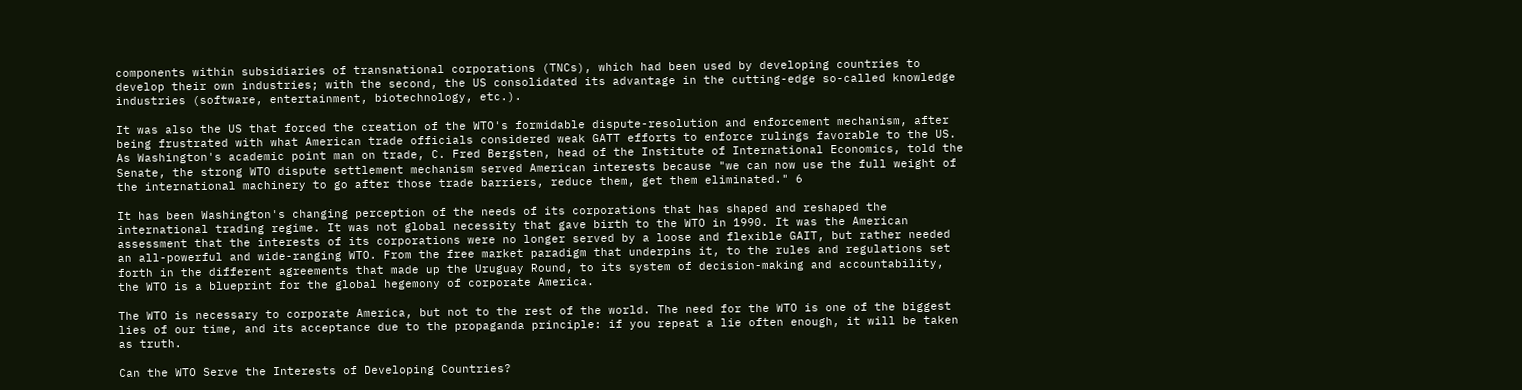components within subsidiaries of transnational corporations (TNCs), which had been used by developing countries to develop their own industries; with the second, the US consolidated its advantage in the cutting-edge so-called knowledge industries (software, entertainment, biotechnology, etc.).

It was also the US that forced the creation of the WTO's formidable dispute-resolution and enforcement mechanism, after being frustrated with what American trade officials considered weak GATT efforts to enforce rulings favorable to the US. As Washington's academic point man on trade, C. Fred Bergsten, head of the Institute of International Economics, told the Senate, the strong WTO dispute settlement mechanism served American interests because "we can now use the full weight of the international machinery to go after those trade barriers, reduce them, get them eliminated." 6

It has been Washington's changing perception of the needs of its corporations that has shaped and reshaped the international trading regime. It was not global necessity that gave birth to the WTO in 1990. It was the American assessment that the interests of its corporations were no longer served by a loose and flexible GAIT, but rather needed an all-powerful and wide-ranging WTO. From the free market paradigm that underpins it, to the rules and regulations set forth in the different agreements that made up the Uruguay Round, to its system of decision-making and accountability, the WTO is a blueprint for the global hegemony of corporate America.

The WTO is necessary to corporate America, but not to the rest of the world. The need for the WTO is one of the biggest lies of our time, and its acceptance due to the propaganda principle: if you repeat a lie often enough, it will be taken as truth.

Can the WTO Serve the Interests of Developing Countries?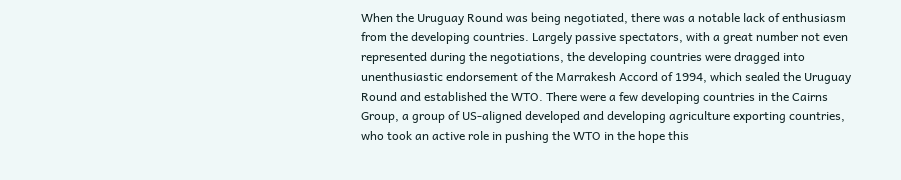When the Uruguay Round was being negotiated, there was a notable lack of enthusiasm from the developing countries. Largely passive spectators, with a great number not even represented during the negotiations, the developing countries were dragged into unenthusiastic endorsement of the Marrakesh Accord of 1994, which sealed the Uruguay Round and established the WTO. There were a few developing countries in the Cairns Group, a group of US-aligned developed and developing agriculture exporting countries, who took an active role in pushing the WTO in the hope this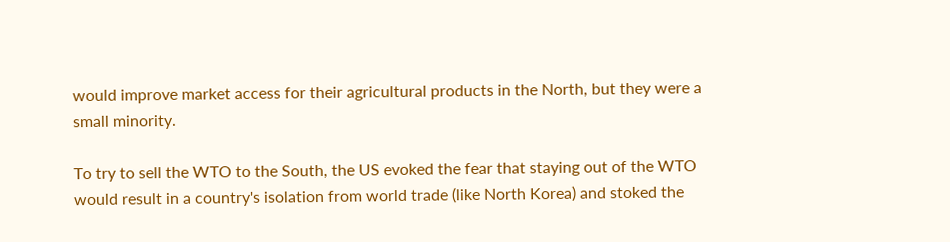would improve market access for their agricultural products in the North, but they were a small minority.

To try to sell the WTO to the South, the US evoked the fear that staying out of the WTO would result in a country's isolation from world trade (like North Korea) and stoked the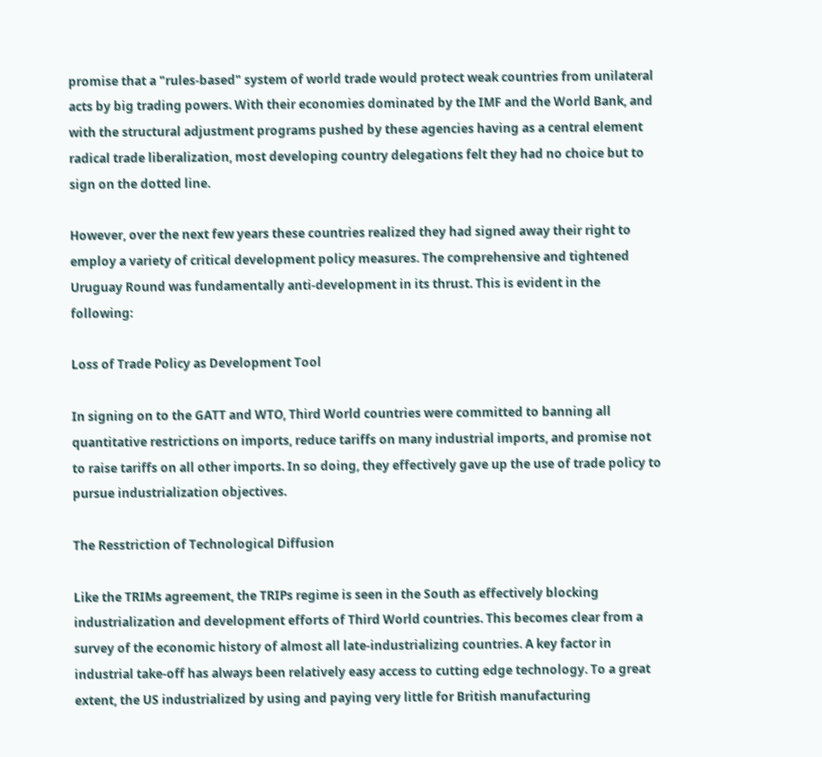promise that a "rules-based" system of world trade would protect weak countries from unilateral acts by big trading powers. With their economies dominated by the IMF and the World Bank, and with the structural adjustment programs pushed by these agencies having as a central element radical trade liberalization, most developing country delegations felt they had no choice but to sign on the dotted line.

However, over the next few years these countries realized they had signed away their right to employ a variety of critical development policy measures. The comprehensive and tightened Uruguay Round was fundamentally anti-development in its thrust. This is evident in the following:

Loss of Trade Policy as Development Tool

In signing on to the GATT and WTO, Third World countries were committed to banning all quantitative restrictions on imports, reduce tariffs on many industrial imports, and promise not to raise tariffs on all other imports. In so doing, they effectively gave up the use of trade policy to pursue industrialization objectives.

The Resstriction of Technological Diffusion

Like the TRIMs agreement, the TRIPs regime is seen in the South as effectively blocking industrialization and development efforts of Third World countries. This becomes clear from a survey of the economic history of almost all late-industrializing countries. A key factor in industrial take-off has always been relatively easy access to cutting edge technology. To a great extent, the US industrialized by using and paying very little for British manufacturing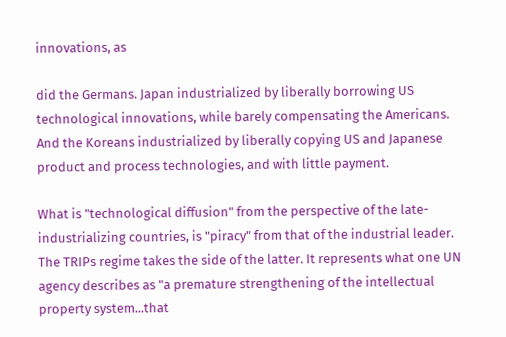innovations, as

did the Germans. Japan industrialized by liberally borrowing US technological innovations, while barely compensating the Americans. And the Koreans industrialized by liberally copying US and Japanese product and process technologies, and with little payment.

What is "technological diffusion" from the perspective of the late-industrializing countries, is "piracy" from that of the industrial leader. The TRIPs regime takes the side of the latter. It represents what one UN agency describes as "a premature strengthening of the intellectual property system...that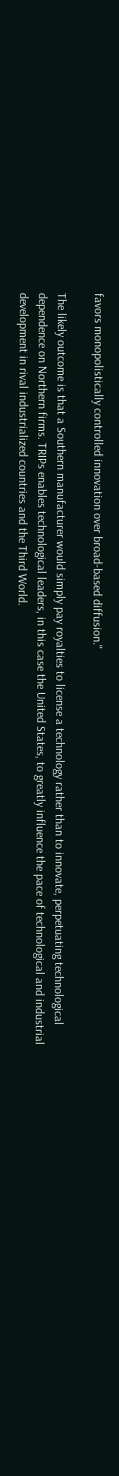favors monopolistically controlled innovation over broad-based diffusion."

The likely outcome is that a Southern manufacturer would simply pay royalties to license a technology rather than to innovate, perpetuating technological dependence on Northern firms. TRIPs enables technological leaders, in this case the United States, to greatly influence the pace of technological and industrial development in rival industrialized countries and the Third World.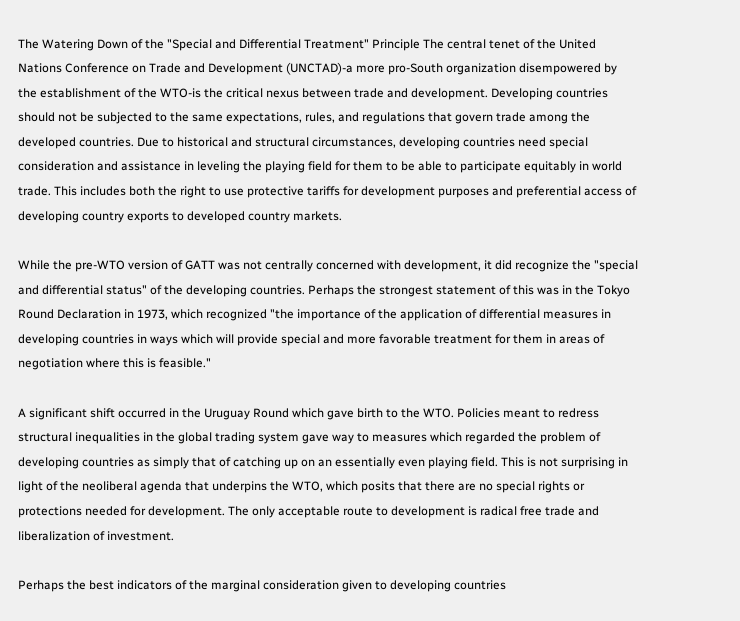The Watering Down of the "Special and Differential Treatment" Principle The central tenet of the United Nations Conference on Trade and Development (UNCTAD)-a more pro-South organization disempowered by the establishment of the WTO-is the critical nexus between trade and development. Developing countries should not be subjected to the same expectations, rules, and regulations that govern trade among the developed countries. Due to historical and structural circumstances, developing countries need special consideration and assistance in leveling the playing field for them to be able to participate equitably in world trade. This includes both the right to use protective tariffs for development purposes and preferential access of developing country exports to developed country markets.

While the pre-WTO version of GATT was not centrally concerned with development, it did recognize the "special and differential status" of the developing countries. Perhaps the strongest statement of this was in the Tokyo Round Declaration in 1973, which recognized "the importance of the application of differential measures in developing countries in ways which will provide special and more favorable treatment for them in areas of negotiation where this is feasible."

A significant shift occurred in the Uruguay Round which gave birth to the WTO. Policies meant to redress structural inequalities in the global trading system gave way to measures which regarded the problem of developing countries as simply that of catching up on an essentially even playing field. This is not surprising in light of the neoliberal agenda that underpins the WTO, which posits that there are no special rights or protections needed for development. The only acceptable route to development is radical free trade and liberalization of investment.

Perhaps the best indicators of the marginal consideration given to developing countries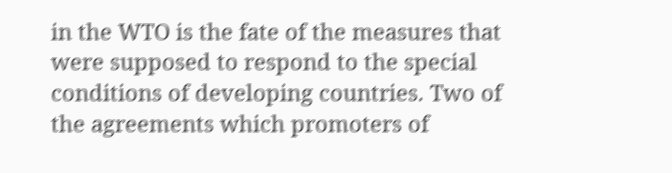in the WTO is the fate of the measures that were supposed to respond to the special conditions of developing countries. Two of the agreements which promoters of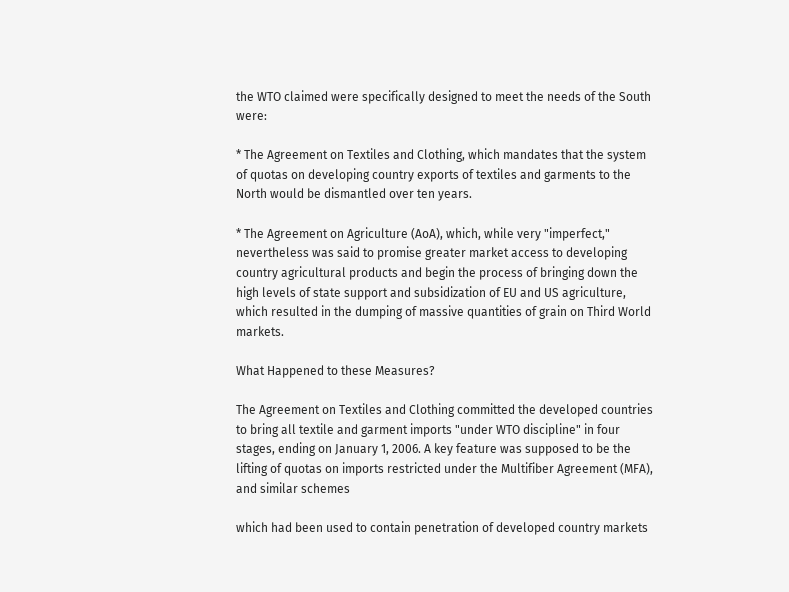the WTO claimed were specifically designed to meet the needs of the South were:

* The Agreement on Textiles and Clothing, which mandates that the system of quotas on developing country exports of textiles and garments to the North would be dismantled over ten years.

* The Agreement on Agriculture (AoA), which, while very "imperfect," nevertheless was said to promise greater market access to developing country agricultural products and begin the process of bringing down the high levels of state support and subsidization of EU and US agriculture, which resulted in the dumping of massive quantities of grain on Third World markets.

What Happened to these Measures?

The Agreement on Textiles and Clothing committed the developed countries to bring all textile and garment imports "under WTO discipline" in four stages, ending on January 1, 2006. A key feature was supposed to be the lifting of quotas on imports restricted under the Multifiber Agreement (MFA), and similar schemes

which had been used to contain penetration of developed country markets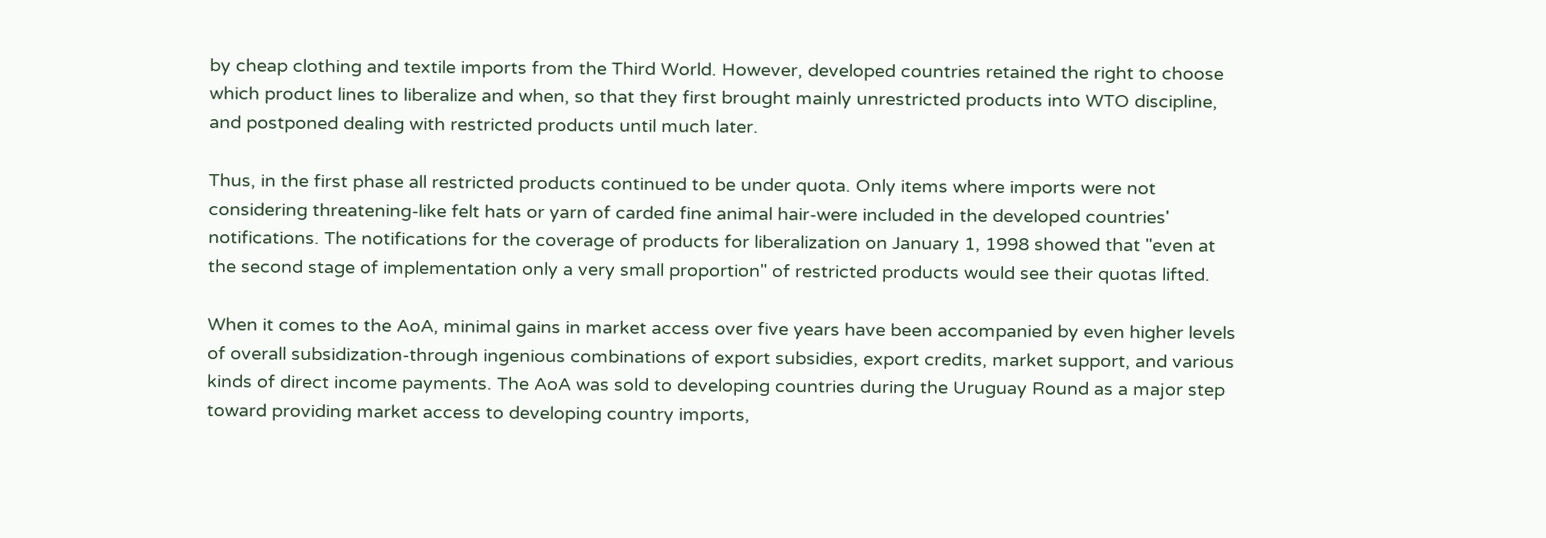by cheap clothing and textile imports from the Third World. However, developed countries retained the right to choose which product lines to liberalize and when, so that they first brought mainly unrestricted products into WTO discipline, and postponed dealing with restricted products until much later.

Thus, in the first phase all restricted products continued to be under quota. Only items where imports were not considering threatening-like felt hats or yarn of carded fine animal hair-were included in the developed countries' notifications. The notifications for the coverage of products for liberalization on January 1, 1998 showed that "even at the second stage of implementation only a very small proportion" of restricted products would see their quotas lifted.

When it comes to the AoA, minimal gains in market access over five years have been accompanied by even higher levels of overall subsidization-through ingenious combinations of export subsidies, export credits, market support, and various kinds of direct income payments. The AoA was sold to developing countries during the Uruguay Round as a major step toward providing market access to developing country imports,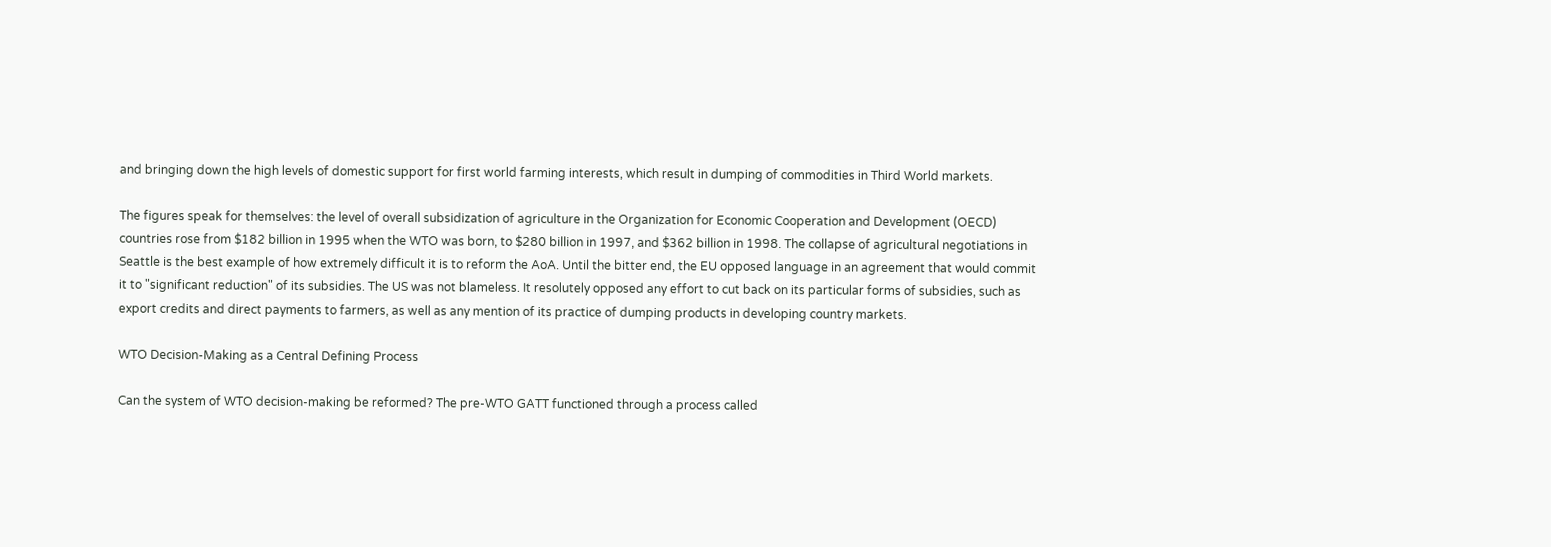and bringing down the high levels of domestic support for first world farming interests, which result in dumping of commodities in Third World markets.

The figures speak for themselves: the level of overall subsidization of agriculture in the Organization for Economic Cooperation and Development (OECD) countries rose from $182 billion in 1995 when the WTO was born, to $280 billion in 1997, and $362 billion in 1998. The collapse of agricultural negotiations in Seattle is the best example of how extremely difficult it is to reform the AoA. Until the bitter end, the EU opposed language in an agreement that would commit it to "significant reduction" of its subsidies. The US was not blameless. It resolutely opposed any effort to cut back on its particular forms of subsidies, such as export credits and direct payments to farmers, as well as any mention of its practice of dumping products in developing country markets.

WTO Decision-Making as a Central Defining Process

Can the system of WTO decision-making be reformed? The pre-WTO GATT functioned through a process called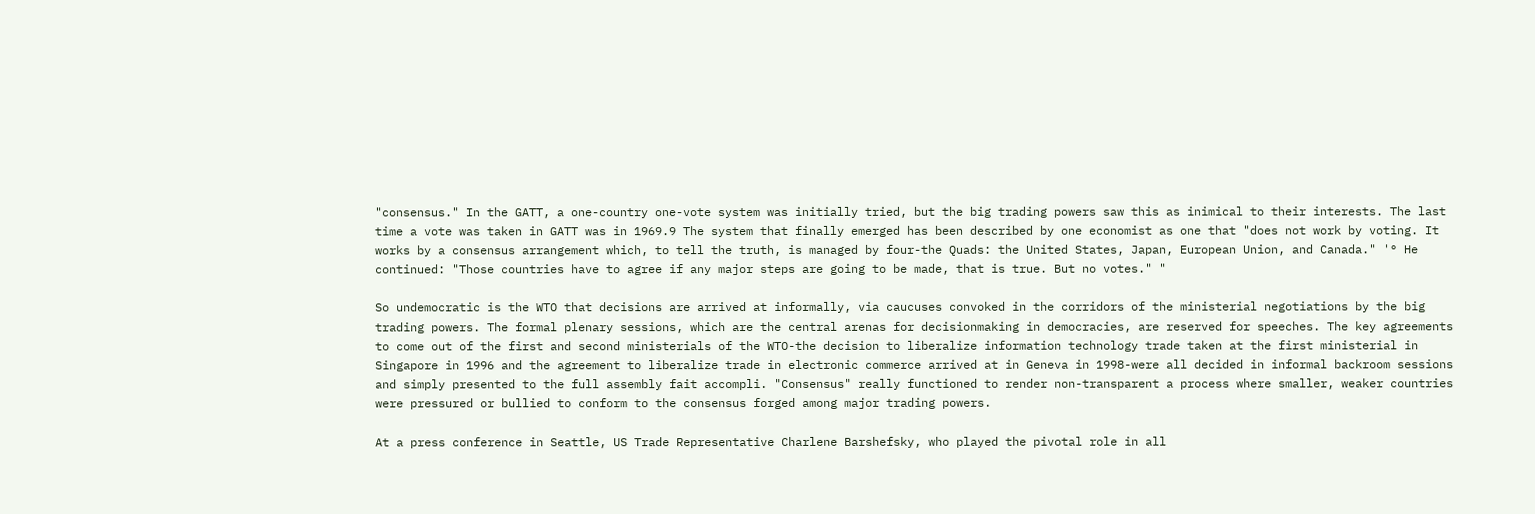"consensus." In the GATT, a one-country one-vote system was initially tried, but the big trading powers saw this as inimical to their interests. The last time a vote was taken in GATT was in 1969.9 The system that finally emerged has been described by one economist as one that "does not work by voting. It works by a consensus arrangement which, to tell the truth, is managed by four-the Quads: the United States, Japan, European Union, and Canada." '° He continued: "Those countries have to agree if any major steps are going to be made, that is true. But no votes." "

So undemocratic is the WTO that decisions are arrived at informally, via caucuses convoked in the corridors of the ministerial negotiations by the big trading powers. The formal plenary sessions, which are the central arenas for decisionmaking in democracies, are reserved for speeches. The key agreements to come out of the first and second ministerials of the WTO-the decision to liberalize information technology trade taken at the first ministerial in Singapore in 1996 and the agreement to liberalize trade in electronic commerce arrived at in Geneva in 1998-were all decided in informal backroom sessions and simply presented to the full assembly fait accompli. "Consensus" really functioned to render non-transparent a process where smaller, weaker countries were pressured or bullied to conform to the consensus forged among major trading powers.

At a press conference in Seattle, US Trade Representative Charlene Barshefsky, who played the pivotal role in all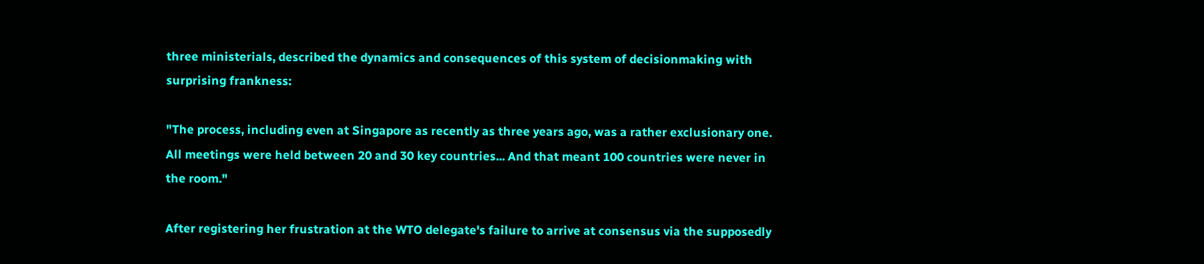three ministerials, described the dynamics and consequences of this system of decisionmaking with surprising frankness:

"The process, including even at Singapore as recently as three years ago, was a rather exclusionary one. All meetings were held between 20 and 30 key countries... And that meant 100 countries were never in the room."

After registering her frustration at the WTO delegate's failure to arrive at consensus via the supposedly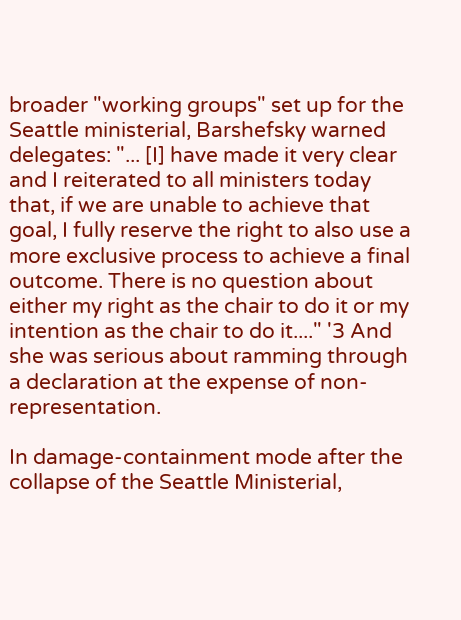broader "working groups" set up for the Seattle ministerial, Barshefsky warned delegates: "... [I] have made it very clear and I reiterated to all ministers today that, if we are unable to achieve that goal, I fully reserve the right to also use a more exclusive process to achieve a final outcome. There is no question about either my right as the chair to do it or my intention as the chair to do it...." '3 And she was serious about ramming through a declaration at the expense of non-representation.

In damage-containment mode after the collapse of the Seattle Ministerial,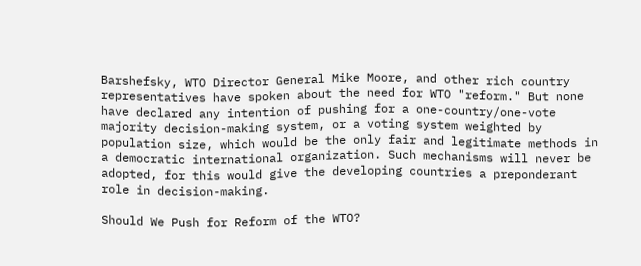Barshefsky, WTO Director General Mike Moore, and other rich country representatives have spoken about the need for WTO "reform." But none have declared any intention of pushing for a one-country/one-vote majority decision-making system, or a voting system weighted by population size, which would be the only fair and legitimate methods in a democratic international organization. Such mechanisms will never be adopted, for this would give the developing countries a preponderant role in decision-making.

Should We Push for Reform of the WTO?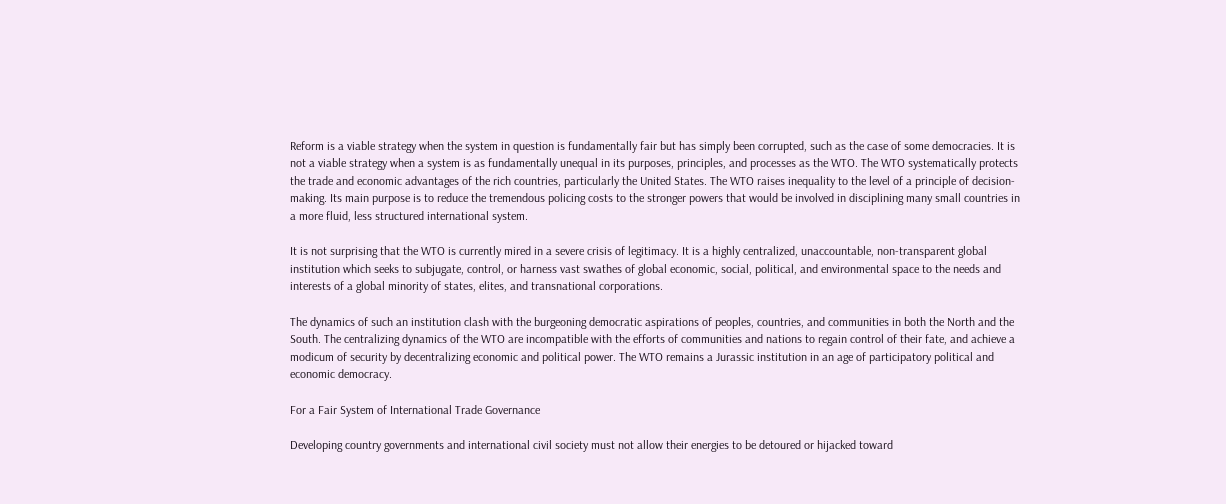Reform is a viable strategy when the system in question is fundamentally fair but has simply been corrupted, such as the case of some democracies. It is not a viable strategy when a system is as fundamentally unequal in its purposes, principles, and processes as the WTO. The WTO systematically protects the trade and economic advantages of the rich countries, particularly the United States. The WTO raises inequality to the level of a principle of decision-making. Its main purpose is to reduce the tremendous policing costs to the stronger powers that would be involved in disciplining many small countries in a more fluid, less structured international system.

It is not surprising that the WTO is currently mired in a severe crisis of legitimacy. It is a highly centralized, unaccountable, non-transparent global institution which seeks to subjugate, control, or harness vast swathes of global economic, social, political, and environmental space to the needs and interests of a global minority of states, elites, and transnational corporations.

The dynamics of such an institution clash with the burgeoning democratic aspirations of peoples, countries, and communities in both the North and the South. The centralizing dynamics of the WTO are incompatible with the efforts of communities and nations to regain control of their fate, and achieve a modicum of security by decentralizing economic and political power. The WTO remains a Jurassic institution in an age of participatory political and economic democracy.

For a Fair System of International Trade Governance

Developing country governments and international civil society must not allow their energies to be detoured or hijacked toward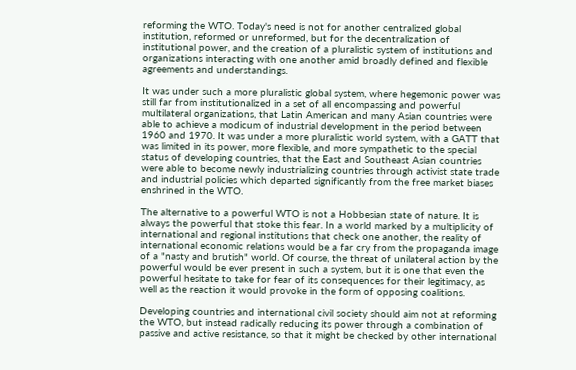reforming the WTO. Today's need is not for another centralized global institution, reformed or unreformed, but for the decentralization of institutional power, and the creation of a pluralistic system of institutions and organizations interacting with one another amid broadly defined and flexible agreements and understandings.

It was under such a more pluralistic global system, where hegemonic power was still far from institutionalized in a set of all encompassing and powerful multilateral organizations, that Latin American and many Asian countries were able to achieve a modicum of industrial development in the period between 1960 and 1970. It was under a more pluralistic world system, with a GATT that was limited in its power, more flexible, and more sympathetic to the special status of developing countries, that the East and Southeast Asian countries were able to become newly industrializing countries through activist state trade and industrial policies which departed significantly from the free market biases enshrined in the WTO.

The alternative to a powerful WTO is not a Hobbesian state of nature. It is always the powerful that stoke this fear. In a world marked by a multiplicity of international and regional institutions that check one another, the reality of international economic relations would be a far cry from the propaganda image of a "nasty and brutish" world. Of course, the threat of unilateral action by the powerful would be ever present in such a system, but it is one that even the powerful hesitate to take for fear of its consequences for their legitimacy, as well as the reaction it would provoke in the form of opposing coalitions.

Developing countries and international civil society should aim not at reforming the WTO, but instead radically reducing its power through a combination of passive and active resistance, so that it might be checked by other international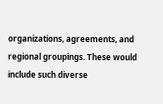organizations, agreements, and regional groupings. These would include such diverse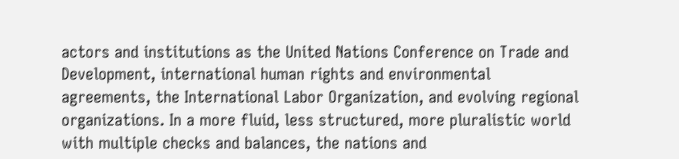actors and institutions as the United Nations Conference on Trade and Development, international human rights and environmental agreements, the International Labor Organization, and evolving regional organizations. In a more fluid, less structured, more pluralistic world with multiple checks and balances, the nations and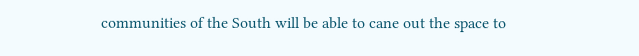communities of the South will be able to cane out the space to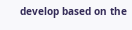develop based on the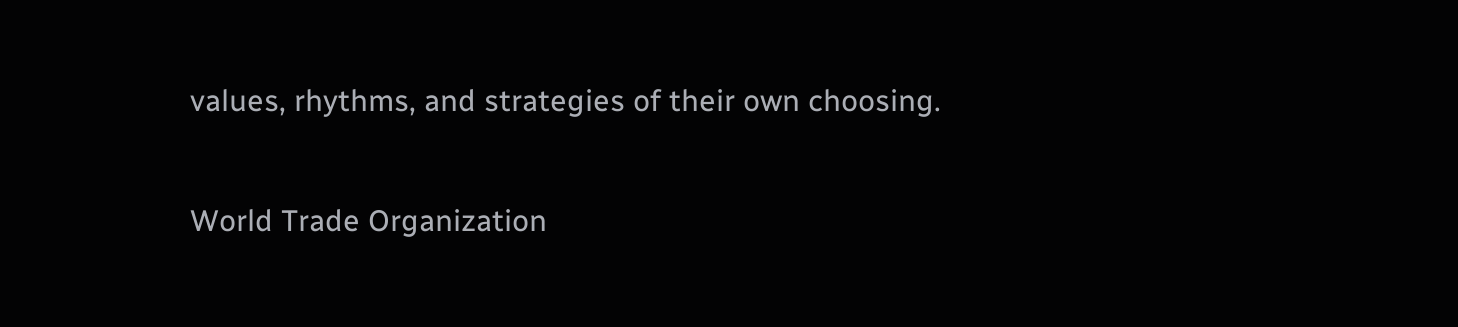values, rhythms, and strategies of their own choosing.

World Trade Organization